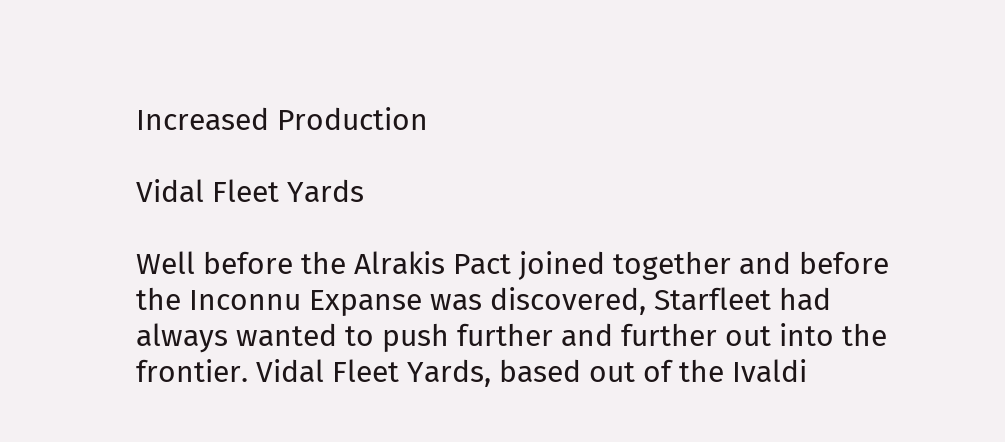Increased Production

Vidal Fleet Yards

Well before the Alrakis Pact joined together and before the Inconnu Expanse was discovered, Starfleet had always wanted to push further and further out into the frontier. Vidal Fleet Yards, based out of the Ivaldi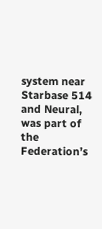system near Starbase 514 and Neural, was part of the Federation’s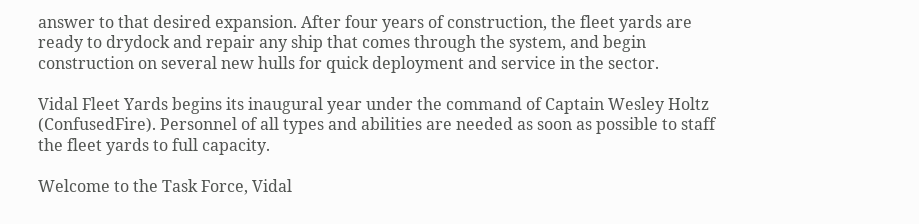answer to that desired expansion. After four years of construction, the fleet yards are ready to drydock and repair any ship that comes through the system, and begin construction on several new hulls for quick deployment and service in the sector.

Vidal Fleet Yards begins its inaugural year under the command of Captain Wesley Holtz (ConfusedFire). Personnel of all types and abilities are needed as soon as possible to staff the fleet yards to full capacity.

Welcome to the Task Force, Vidal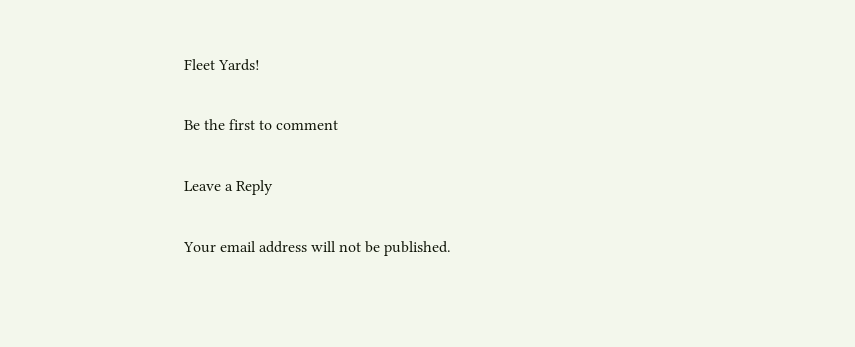Fleet Yards!

Be the first to comment

Leave a Reply

Your email address will not be published.